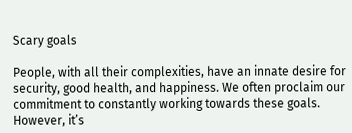Scary goals

People, with all their complexities, have an innate desire for security, good health, and happiness. We often proclaim our commitment to constantly working towards these goals. However, it’s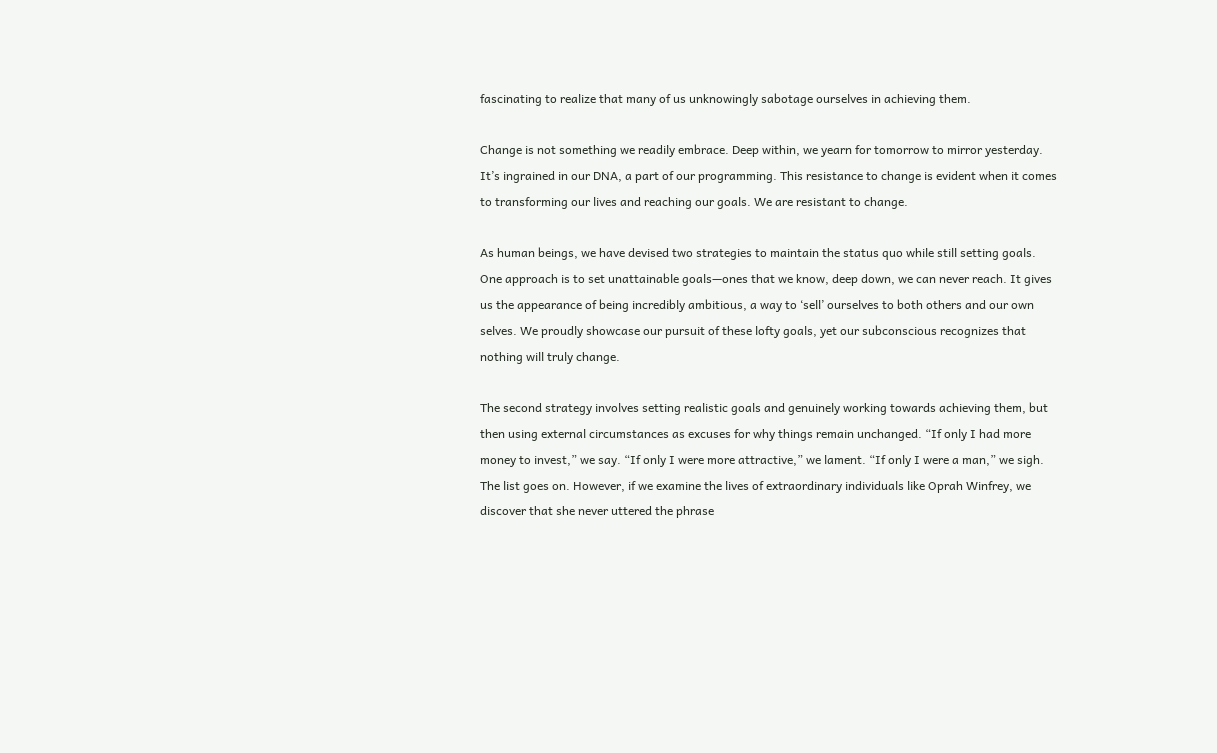fascinating to realize that many of us unknowingly sabotage ourselves in achieving them.

Change is not something we readily embrace. Deep within, we yearn for tomorrow to mirror yesterday. It’s ingrained in our DNA, a part of our programming. This resistance to change is evident when it comes to transforming our lives and reaching our goals. We are resistant to change.

As human beings, we have devised two strategies to maintain the status quo while still setting goals. One approach is to set unattainable goals—ones that we know, deep down, we can never reach. It gives us the appearance of being incredibly ambitious, a way to ‘sell’ ourselves to both others and our own selves. We proudly showcase our pursuit of these lofty goals, yet our subconscious recognizes that nothing will truly change.

The second strategy involves setting realistic goals and genuinely working towards achieving them, but then using external circumstances as excuses for why things remain unchanged. “If only I had more money to invest,” we say. “If only I were more attractive,” we lament. “If only I were a man,” we sigh. The list goes on. However, if we examine the lives of extraordinary individuals like Oprah Winfrey, we discover that she never uttered the phrase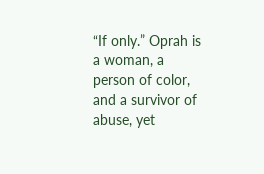“If only.” Oprah is a woman, a person of color, and a survivor of abuse, yet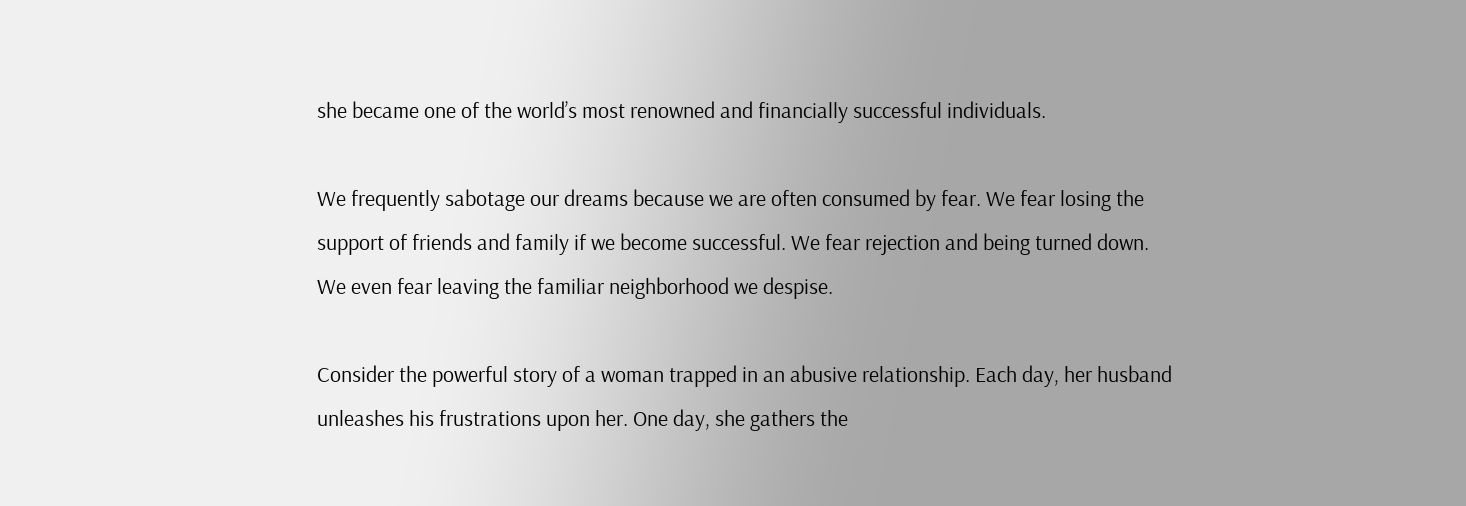she became one of the world’s most renowned and financially successful individuals.

We frequently sabotage our dreams because we are often consumed by fear. We fear losing the support of friends and family if we become successful. We fear rejection and being turned down. We even fear leaving the familiar neighborhood we despise.

Consider the powerful story of a woman trapped in an abusive relationship. Each day, her husband unleashes his frustrations upon her. One day, she gathers the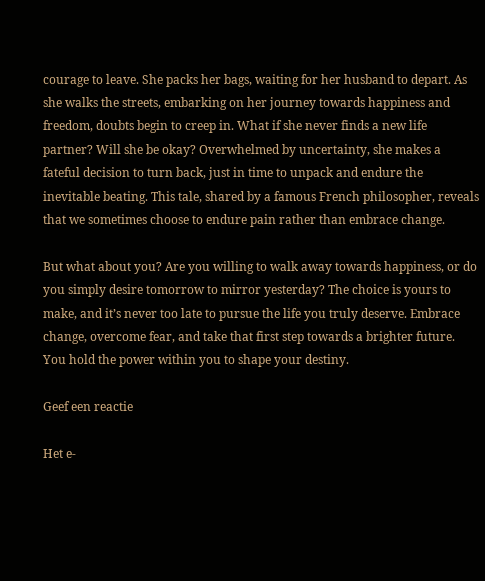courage to leave. She packs her bags, waiting for her husband to depart. As she walks the streets, embarking on her journey towards happiness and freedom, doubts begin to creep in. What if she never finds a new life partner? Will she be okay? Overwhelmed by uncertainty, she makes a fateful decision to turn back, just in time to unpack and endure the inevitable beating. This tale, shared by a famous French philosopher, reveals that we sometimes choose to endure pain rather than embrace change.

But what about you? Are you willing to walk away towards happiness, or do you simply desire tomorrow to mirror yesterday? The choice is yours to make, and it’s never too late to pursue the life you truly deserve. Embrace change, overcome fear, and take that first step towards a brighter future. You hold the power within you to shape your destiny.

Geef een reactie

Het e-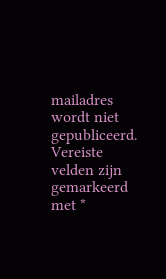mailadres wordt niet gepubliceerd. Vereiste velden zijn gemarkeerd met *